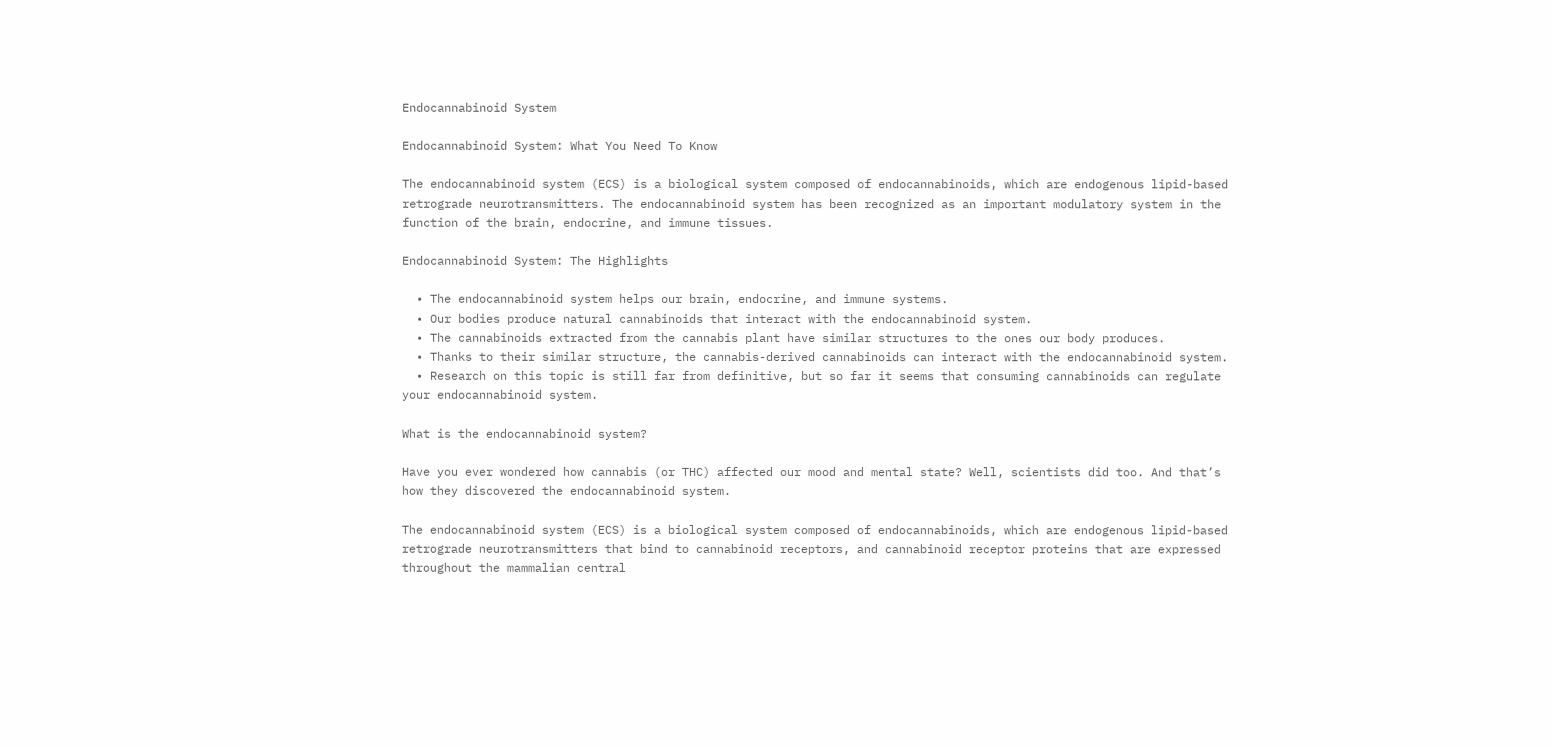Endocannabinoid System

Endocannabinoid System: What You Need To Know

The endocannabinoid system (ECS) is a biological system composed of endocannabinoids, which are endogenous lipid-based retrograde neurotransmitters. The endocannabinoid system has been recognized as an important modulatory system in the function of the brain, endocrine, and immune tissues.

Endocannabinoid System: The Highlights

  • The endocannabinoid system helps our brain, endocrine, and immune systems.
  • Our bodies produce natural cannabinoids that interact with the endocannabinoid system.
  • The cannabinoids extracted from the cannabis plant have similar structures to the ones our body produces.
  • Thanks to their similar structure, the cannabis-derived cannabinoids can interact with the endocannabinoid system.
  • Research on this topic is still far from definitive, but so far it seems that consuming cannabinoids can regulate your endocannabinoid system.

What is the endocannabinoid system?

Have you ever wondered how cannabis (or THC) affected our mood and mental state? Well, scientists did too. And that’s how they discovered the endocannabinoid system.

The endocannabinoid system (ECS) is a biological system composed of endocannabinoids, which are endogenous lipid-based retrograde neurotransmitters that bind to cannabinoid receptors, and cannabinoid receptor proteins that are expressed throughout the mammalian central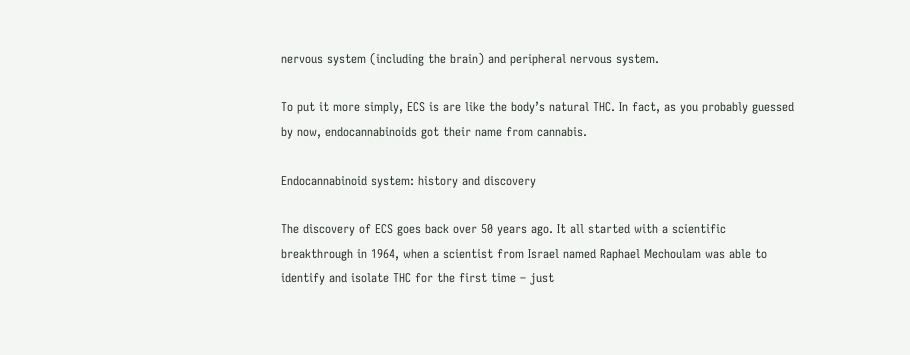nervous system (including the brain) and peripheral nervous system.

To put it more simply, ECS is are like the body’s natural THC. In fact, as you probably guessed by now, endocannabinoids got their name from cannabis.

Endocannabinoid system: history and discovery

The discovery of ECS goes back over 50 years ago. It all started with a scientific breakthrough in 1964, when a scientist from Israel named Raphael Mechoulam was able to identify and isolate THC for the first time – just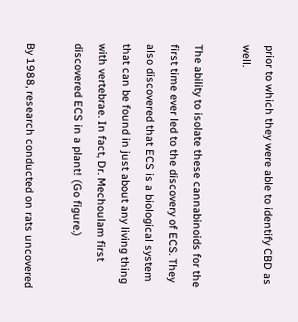prior to which they were able to identify CBD as well.

The ability to isolate these cannabinoids for the first time ever led to the discovery of ECS. They also discovered that ECS is a biological system that can be found in just about any living thing with vertebrae. In fact, Dr. Mechoulam first discovered ECS in a plant! (Go figure.)

By 1988, research conducted on rats uncovered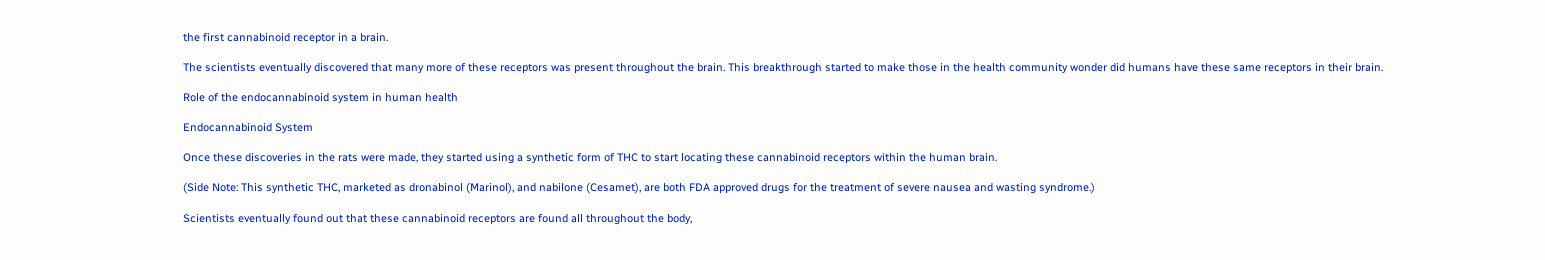the first cannabinoid receptor in a brain.

The scientists eventually discovered that many more of these receptors was present throughout the brain. This breakthrough started to make those in the health community wonder did humans have these same receptors in their brain.

Role of the endocannabinoid system in human health

Endocannabinoid System

Once these discoveries in the rats were made, they started using a synthetic form of THC to start locating these cannabinoid receptors within the human brain.

(Side Note: This synthetic THC, marketed as dronabinol (Marinol), and nabilone (Cesamet), are both FDA approved drugs for the treatment of severe nausea and wasting syndrome.)

Scientists eventually found out that these cannabinoid receptors are found all throughout the body,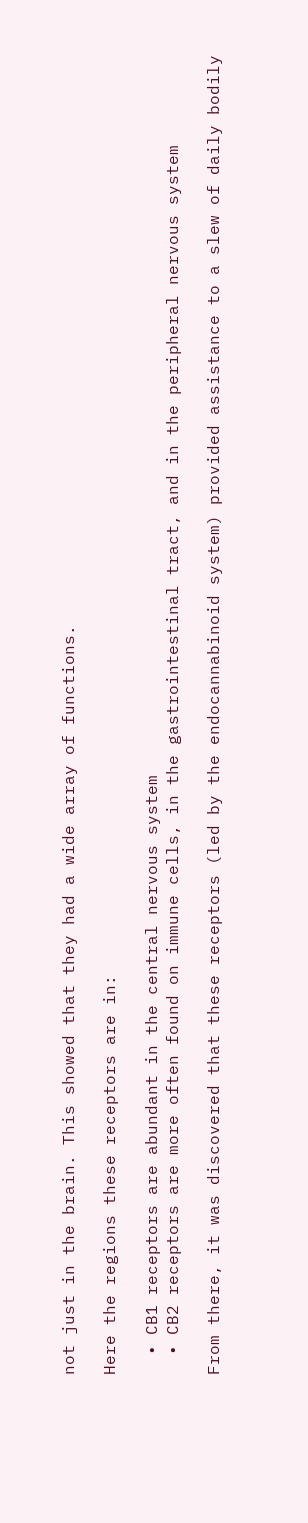not just in the brain. This showed that they had a wide array of functions.

Here the regions these receptors are in:

  • CB1 receptors are abundant in the central nervous system
  • CB2 receptors are more often found on immune cells, in the gastrointestinal tract, and in the peripheral nervous system

From there, it was discovered that these receptors (led by the endocannabinoid system) provided assistance to a slew of daily bodily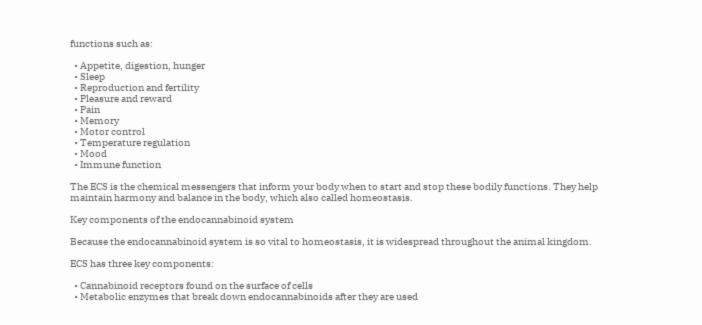functions such as:

  • Appetite, digestion, hunger
  • Sleep
  • Reproduction and fertility
  • Pleasure and reward
  • Pain
  • Memory
  • Motor control
  • Temperature regulation
  • Mood
  • Immune function

The ECS is the chemical messengers that inform your body when to start and stop these bodily functions. They help maintain harmony and balance in the body, which also called homeostasis.

Key components of the endocannabinoid system

Because the endocannabinoid system is so vital to homeostasis, it is widespread throughout the animal kingdom.

ECS has three key components:

  • Cannabinoid receptors found on the surface of cells
  • Metabolic enzymes that break down endocannabinoids after they are used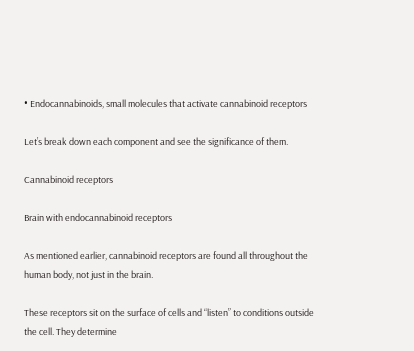• Endocannabinoids, small molecules that activate cannabinoid receptors

Let’s break down each component and see the significance of them.

Cannabinoid receptors

Brain with endocannabinoid receptors

As mentioned earlier, cannabinoid receptors are found all throughout the human body, not just in the brain.

These receptors sit on the surface of cells and “listen” to conditions outside the cell. They determine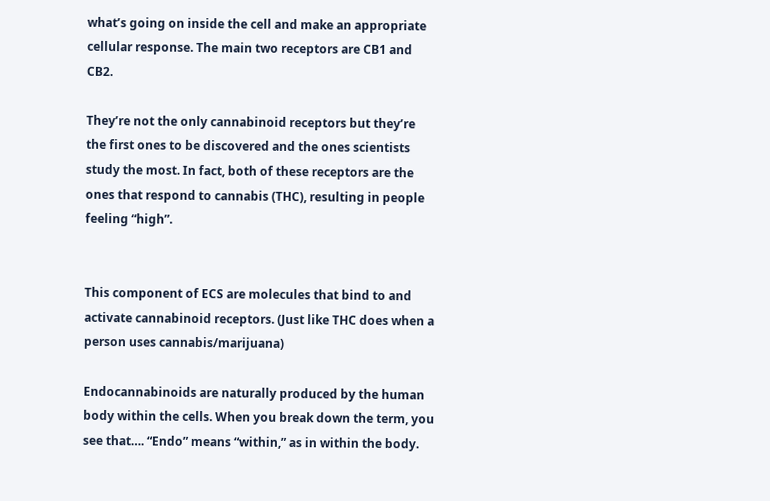what’s going on inside the cell and make an appropriate cellular response. The main two receptors are CB1 and CB2.

They’re not the only cannabinoid receptors but they’re the first ones to be discovered and the ones scientists study the most. In fact, both of these receptors are the ones that respond to cannabis (THC), resulting in people feeling “high”.


This component of ECS are molecules that bind to and activate cannabinoid receptors. (Just like THC does when a person uses cannabis/marijuana)

Endocannabinoids are naturally produced by the human body within the cells. When you break down the term, you see that…. “Endo” means “within,” as in within the body.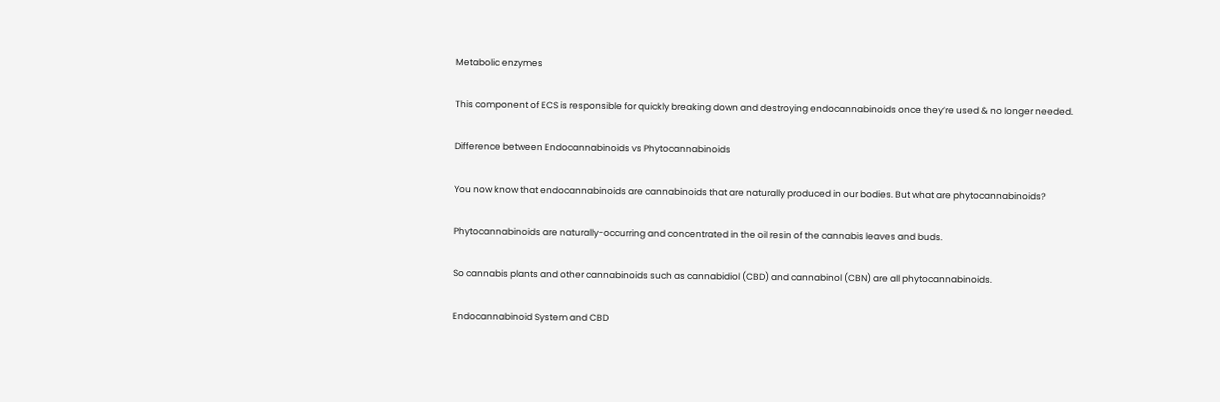Metabolic enzymes

This component of ECS is responsible for quickly breaking down and destroying endocannabinoids once they’re used & no longer needed.

Difference between Endocannabinoids vs Phytocannabinoids

You now know that endocannabinoids are cannabinoids that are naturally produced in our bodies. But what are phytocannabinoids?

Phytocannabinoids are naturally-occurring and concentrated in the oil resin of the cannabis leaves and buds.

So cannabis plants and other cannabinoids such as cannabidiol (CBD) and cannabinol (CBN) are all phytocannabinoids.

Endocannabinoid System and CBD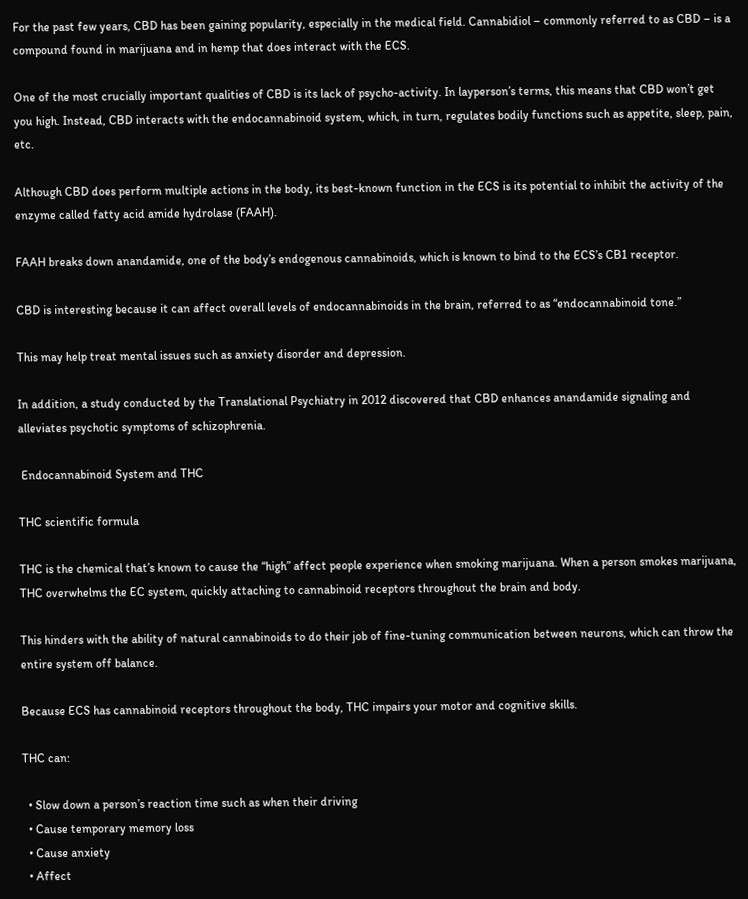For the past few years, CBD has been gaining popularity, especially in the medical field. Cannabidiol – commonly referred to as CBD – is a compound found in marijuana and in hemp that does interact with the ECS.

One of the most crucially important qualities of CBD is its lack of psycho-activity. In layperson’s terms, this means that CBD won’t get you high. Instead, CBD interacts with the endocannabinoid system, which, in turn, regulates bodily functions such as appetite, sleep, pain, etc.

Although CBD does perform multiple actions in the body, its best-known function in the ECS is its potential to inhibit the activity of the enzyme called fatty acid amide hydrolase (FAAH).

FAAH breaks down anandamide, one of the body’s endogenous cannabinoids, which is known to bind to the ECS’s CB1 receptor.

CBD is interesting because it can affect overall levels of endocannabinoids in the brain, referred to as “endocannabinoid tone.”

This may help treat mental issues such as anxiety disorder and depression.

In addition, a study conducted by the Translational Psychiatry in 2012 discovered that CBD enhances anandamide signaling and alleviates psychotic symptoms of schizophrenia.

 Endocannabinoid System and THC

THC scientific formula

THC is the chemical that’s known to cause the “high” affect people experience when smoking marijuana. When a person smokes marijuana, THC overwhelms the EC system, quickly attaching to cannabinoid receptors throughout the brain and body.

This hinders with the ability of natural cannabinoids to do their job of fine-tuning communication between neurons, which can throw the entire system off balance.

Because ECS has cannabinoid receptors throughout the body, THC impairs your motor and cognitive skills.

THC can:

  • Slow down a person’s reaction time such as when their driving
  • Cause temporary memory loss
  • Cause anxiety
  • Affect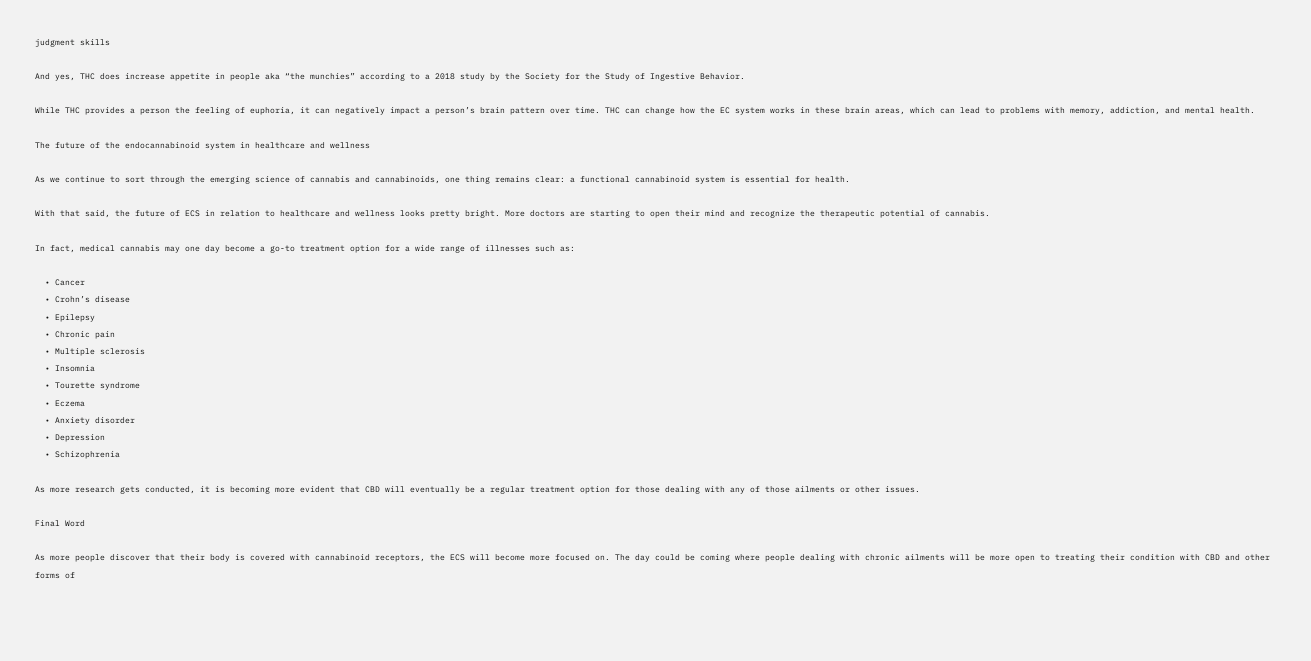judgment skills

And yes, THC does increase appetite in people aka “the munchies” according to a 2018 study by the Society for the Study of Ingestive Behavior.

While THC provides a person the feeling of euphoria, it can negatively impact a person’s brain pattern over time. THC can change how the EC system works in these brain areas, which can lead to problems with memory, addiction, and mental health.

The future of the endocannabinoid system in healthcare and wellness

As we continue to sort through the emerging science of cannabis and cannabinoids, one thing remains clear: a functional cannabinoid system is essential for health.

With that said, the future of ECS in relation to healthcare and wellness looks pretty bright. More doctors are starting to open their mind and recognize the therapeutic potential of cannabis.

In fact, medical cannabis may one day become a go-to treatment option for a wide range of illnesses such as:

  • Cancer
  • Crohn’s disease
  • Epilepsy
  • Chronic pain
  • Multiple sclerosis
  • Insomnia
  • Tourette syndrome
  • Eczema
  • Anxiety disorder
  • Depression
  • Schizophrenia

As more research gets conducted, it is becoming more evident that CBD will eventually be a regular treatment option for those dealing with any of those ailments or other issues.

Final Word

As more people discover that their body is covered with cannabinoid receptors, the ECS will become more focused on. The day could be coming where people dealing with chronic ailments will be more open to treating their condition with CBD and other forms of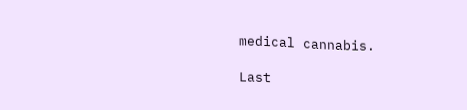medical cannabis.

Last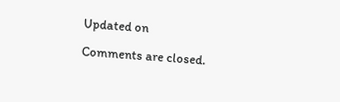Updated on

Comments are closed.